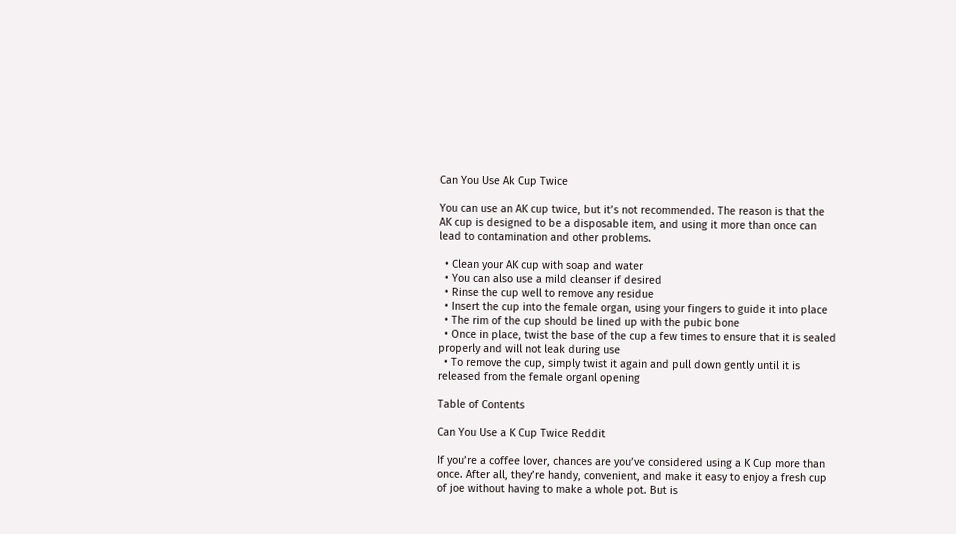Can You Use Ak Cup Twice

You can use an AK cup twice, but it’s not recommended. The reason is that the AK cup is designed to be a disposable item, and using it more than once can lead to contamination and other problems.

  • Clean your AK cup with soap and water
  • You can also use a mild cleanser if desired
  • Rinse the cup well to remove any residue
  • Insert the cup into the female organ, using your fingers to guide it into place
  • The rim of the cup should be lined up with the pubic bone
  • Once in place, twist the base of the cup a few times to ensure that it is sealed properly and will not leak during use
  • To remove the cup, simply twist it again and pull down gently until it is released from the female organl opening

Table of Contents

Can You Use a K Cup Twice Reddit

If you’re a coffee lover, chances are you’ve considered using a K Cup more than once. After all, they’re handy, convenient, and make it easy to enjoy a fresh cup of joe without having to make a whole pot. But is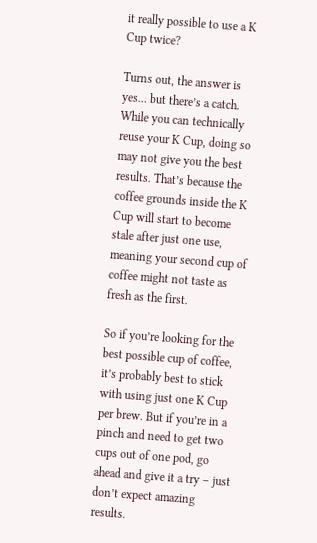it really possible to use a K Cup twice?

Turns out, the answer is yes… but there’s a catch. While you can technically reuse your K Cup, doing so may not give you the best results. That’s because the coffee grounds inside the K Cup will start to become stale after just one use, meaning your second cup of coffee might not taste as fresh as the first.

So if you’re looking for the best possible cup of coffee, it’s probably best to stick with using just one K Cup per brew. But if you’re in a pinch and need to get two cups out of one pod, go ahead and give it a try – just don’t expect amazing results.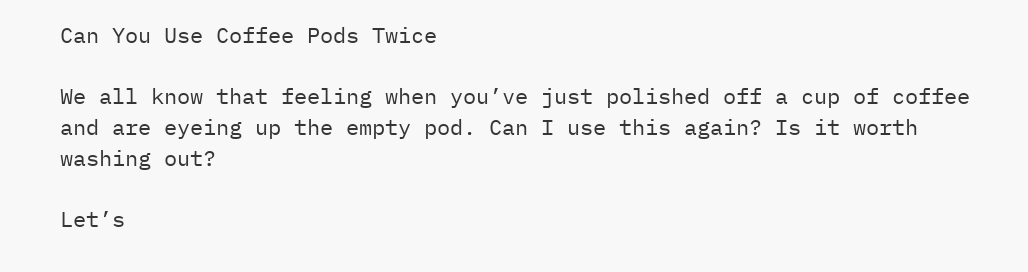Can You Use Coffee Pods Twice

We all know that feeling when you’ve just polished off a cup of coffee and are eyeing up the empty pod. Can I use this again? Is it worth washing out?

Let’s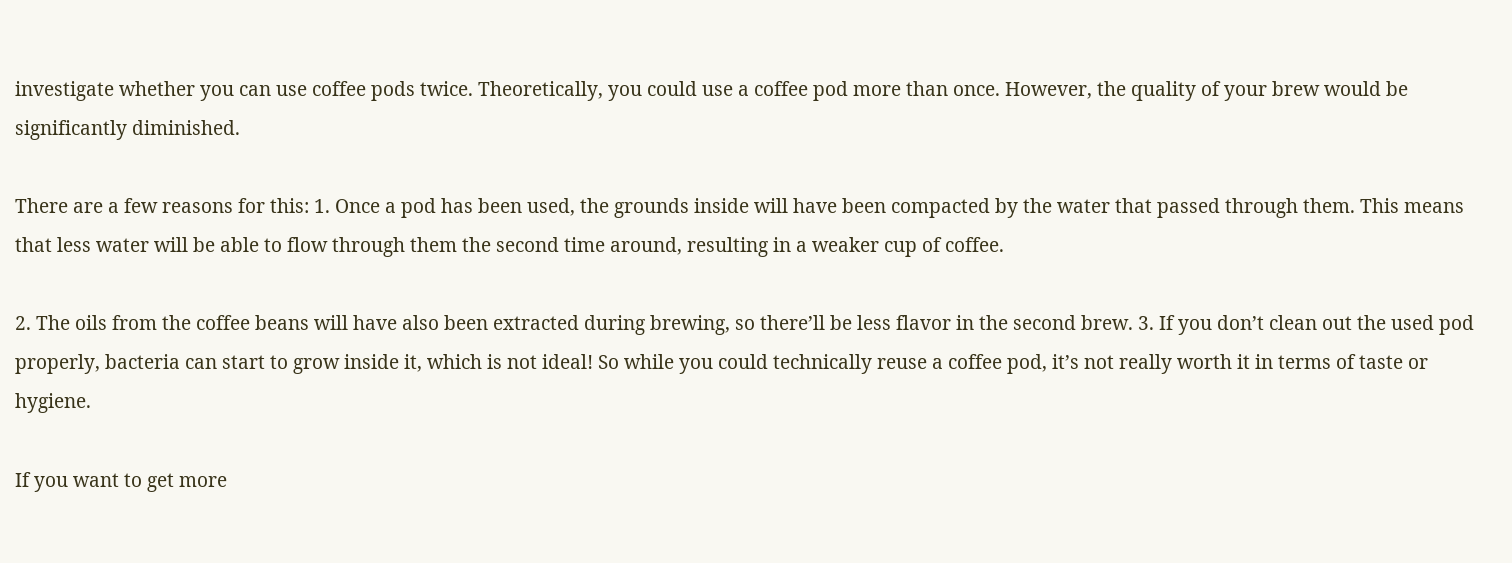investigate whether you can use coffee pods twice. Theoretically, you could use a coffee pod more than once. However, the quality of your brew would be significantly diminished.

There are a few reasons for this: 1. Once a pod has been used, the grounds inside will have been compacted by the water that passed through them. This means that less water will be able to flow through them the second time around, resulting in a weaker cup of coffee.

2. The oils from the coffee beans will have also been extracted during brewing, so there’ll be less flavor in the second brew. 3. If you don’t clean out the used pod properly, bacteria can start to grow inside it, which is not ideal! So while you could technically reuse a coffee pod, it’s not really worth it in terms of taste or hygiene.

If you want to get more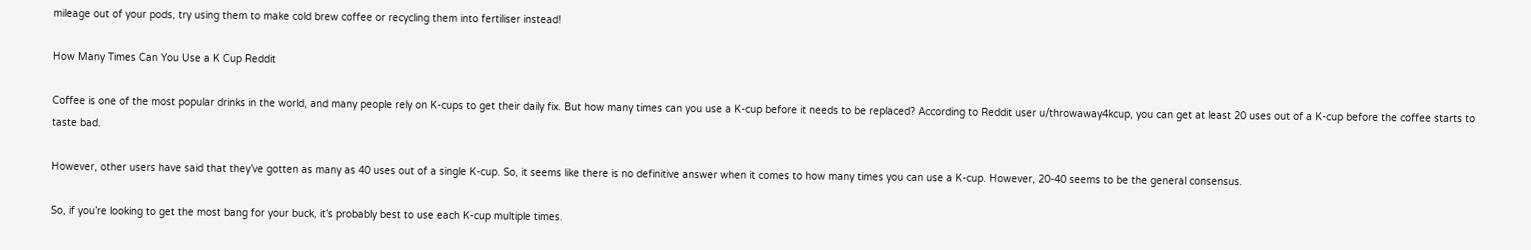mileage out of your pods, try using them to make cold brew coffee or recycling them into fertiliser instead!

How Many Times Can You Use a K Cup Reddit

Coffee is one of the most popular drinks in the world, and many people rely on K-cups to get their daily fix. But how many times can you use a K-cup before it needs to be replaced? According to Reddit user u/throwaway4kcup, you can get at least 20 uses out of a K-cup before the coffee starts to taste bad.

However, other users have said that they’ve gotten as many as 40 uses out of a single K-cup. So, it seems like there is no definitive answer when it comes to how many times you can use a K-cup. However, 20-40 seems to be the general consensus.

So, if you’re looking to get the most bang for your buck, it’s probably best to use each K-cup multiple times.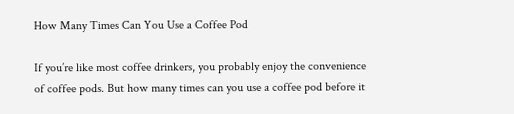How Many Times Can You Use a Coffee Pod

If you’re like most coffee drinkers, you probably enjoy the convenience of coffee pods. But how many times can you use a coffee pod before it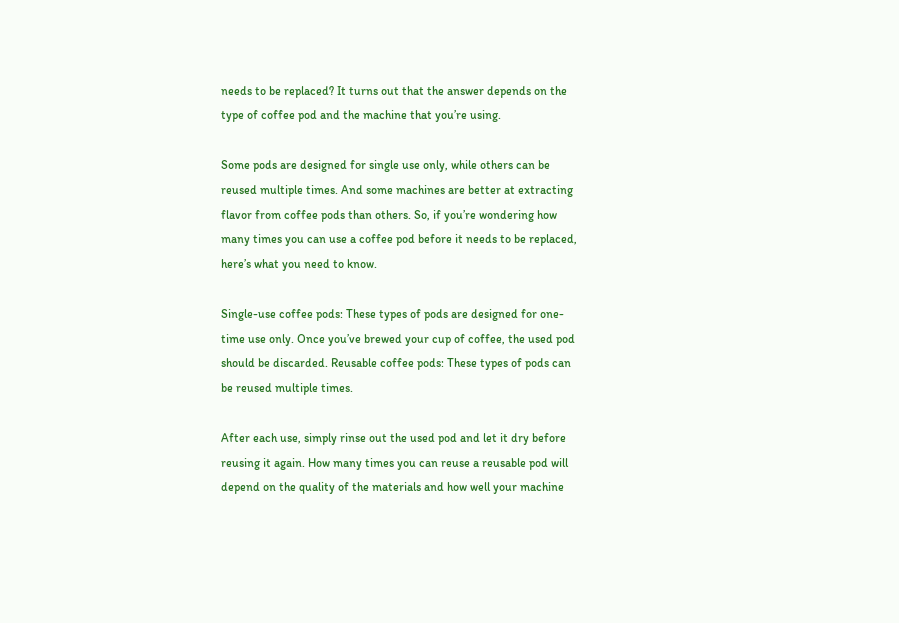needs to be replaced? It turns out that the answer depends on the type of coffee pod and the machine that you’re using.

Some pods are designed for single use only, while others can be reused multiple times. And some machines are better at extracting flavor from coffee pods than others. So, if you’re wondering how many times you can use a coffee pod before it needs to be replaced, here’s what you need to know.

Single-use coffee pods: These types of pods are designed for one-time use only. Once you’ve brewed your cup of coffee, the used pod should be discarded. Reusable coffee pods: These types of pods can be reused multiple times.

After each use, simply rinse out the used pod and let it dry before reusing it again. How many times you can reuse a reusable pod will depend on the quality of the materials and how well your machine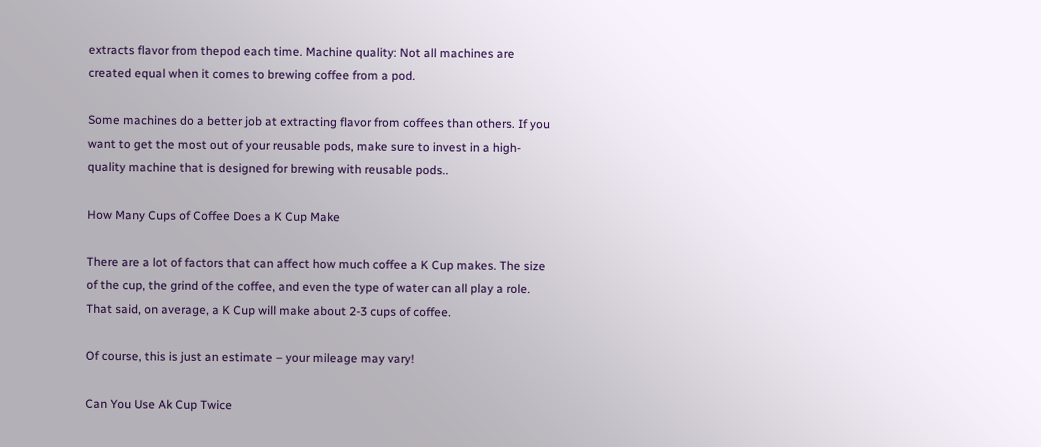extracts flavor from thepod each time. Machine quality: Not all machines are created equal when it comes to brewing coffee from a pod.

Some machines do a better job at extracting flavor from coffees than others. If you want to get the most out of your reusable pods, make sure to invest in a high-quality machine that is designed for brewing with reusable pods..

How Many Cups of Coffee Does a K Cup Make

There are a lot of factors that can affect how much coffee a K Cup makes. The size of the cup, the grind of the coffee, and even the type of water can all play a role. That said, on average, a K Cup will make about 2-3 cups of coffee.

Of course, this is just an estimate – your mileage may vary!

Can You Use Ak Cup Twice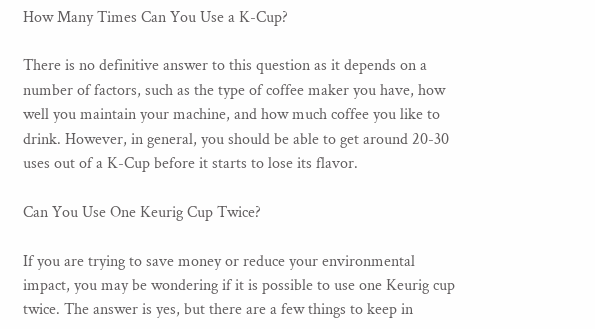How Many Times Can You Use a K-Cup?

There is no definitive answer to this question as it depends on a number of factors, such as the type of coffee maker you have, how well you maintain your machine, and how much coffee you like to drink. However, in general, you should be able to get around 20-30 uses out of a K-Cup before it starts to lose its flavor.

Can You Use One Keurig Cup Twice?

If you are trying to save money or reduce your environmental impact, you may be wondering if it is possible to use one Keurig cup twice. The answer is yes, but there are a few things to keep in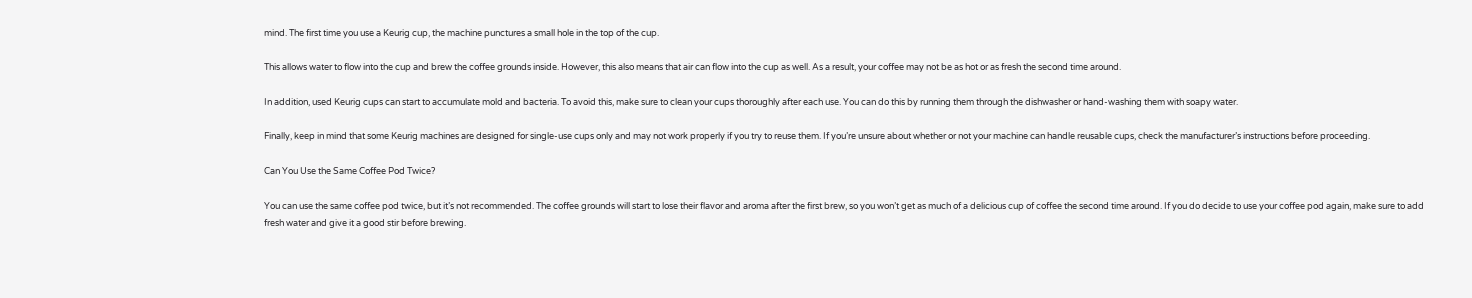mind. The first time you use a Keurig cup, the machine punctures a small hole in the top of the cup.

This allows water to flow into the cup and brew the coffee grounds inside. However, this also means that air can flow into the cup as well. As a result, your coffee may not be as hot or as fresh the second time around.

In addition, used Keurig cups can start to accumulate mold and bacteria. To avoid this, make sure to clean your cups thoroughly after each use. You can do this by running them through the dishwasher or hand-washing them with soapy water.

Finally, keep in mind that some Keurig machines are designed for single-use cups only and may not work properly if you try to reuse them. If you’re unsure about whether or not your machine can handle reusable cups, check the manufacturer’s instructions before proceeding.

Can You Use the Same Coffee Pod Twice?

You can use the same coffee pod twice, but it’s not recommended. The coffee grounds will start to lose their flavor and aroma after the first brew, so you won’t get as much of a delicious cup of coffee the second time around. If you do decide to use your coffee pod again, make sure to add fresh water and give it a good stir before brewing.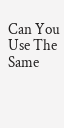Can You Use The Same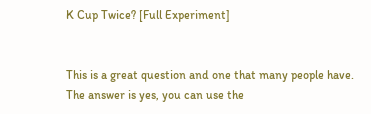K Cup Twice? [Full Experiment]


This is a great question and one that many people have. The answer is yes, you can use the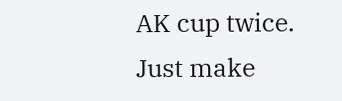AK cup twice. Just make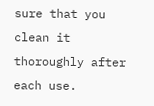sure that you clean it thoroughly after each use.